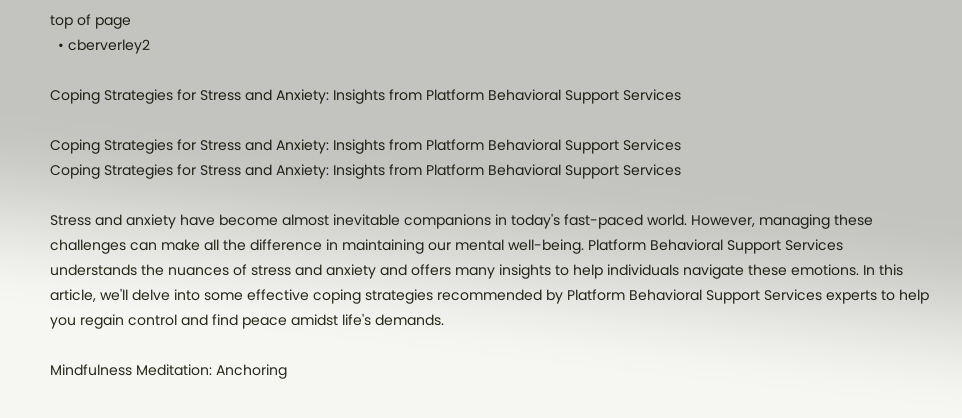top of page
  • cberverley2

Coping Strategies for Stress and Anxiety: Insights from Platform Behavioral Support Services

Coping Strategies for Stress and Anxiety: Insights from Platform Behavioral Support Services
Coping Strategies for Stress and Anxiety: Insights from Platform Behavioral Support Services

Stress and anxiety have become almost inevitable companions in today's fast-paced world. However, managing these challenges can make all the difference in maintaining our mental well-being. Platform Behavioral Support Services understands the nuances of stress and anxiety and offers many insights to help individuals navigate these emotions. In this article, we'll delve into some effective coping strategies recommended by Platform Behavioral Support Services experts to help you regain control and find peace amidst life's demands.

Mindfulness Meditation: Anchoring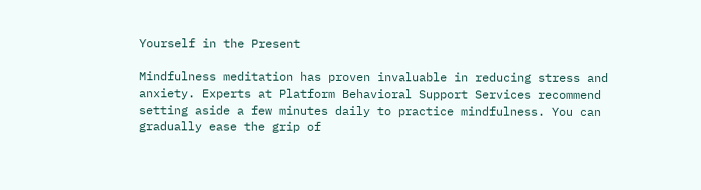Yourself in the Present

Mindfulness meditation has proven invaluable in reducing stress and anxiety. Experts at Platform Behavioral Support Services recommend setting aside a few minutes daily to practice mindfulness. You can gradually ease the grip of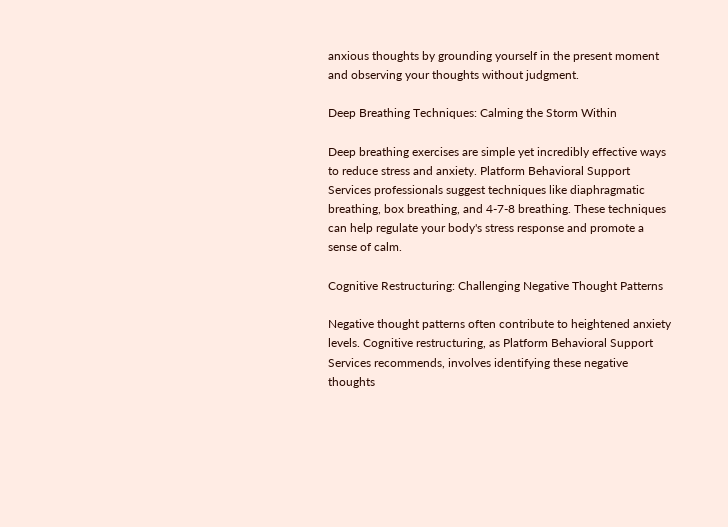anxious thoughts by grounding yourself in the present moment and observing your thoughts without judgment.

Deep Breathing Techniques: Calming the Storm Within

Deep breathing exercises are simple yet incredibly effective ways to reduce stress and anxiety. Platform Behavioral Support Services professionals suggest techniques like diaphragmatic breathing, box breathing, and 4-7-8 breathing. These techniques can help regulate your body's stress response and promote a sense of calm.

Cognitive Restructuring: Challenging Negative Thought Patterns

Negative thought patterns often contribute to heightened anxiety levels. Cognitive restructuring, as Platform Behavioral Support Services recommends, involves identifying these negative thoughts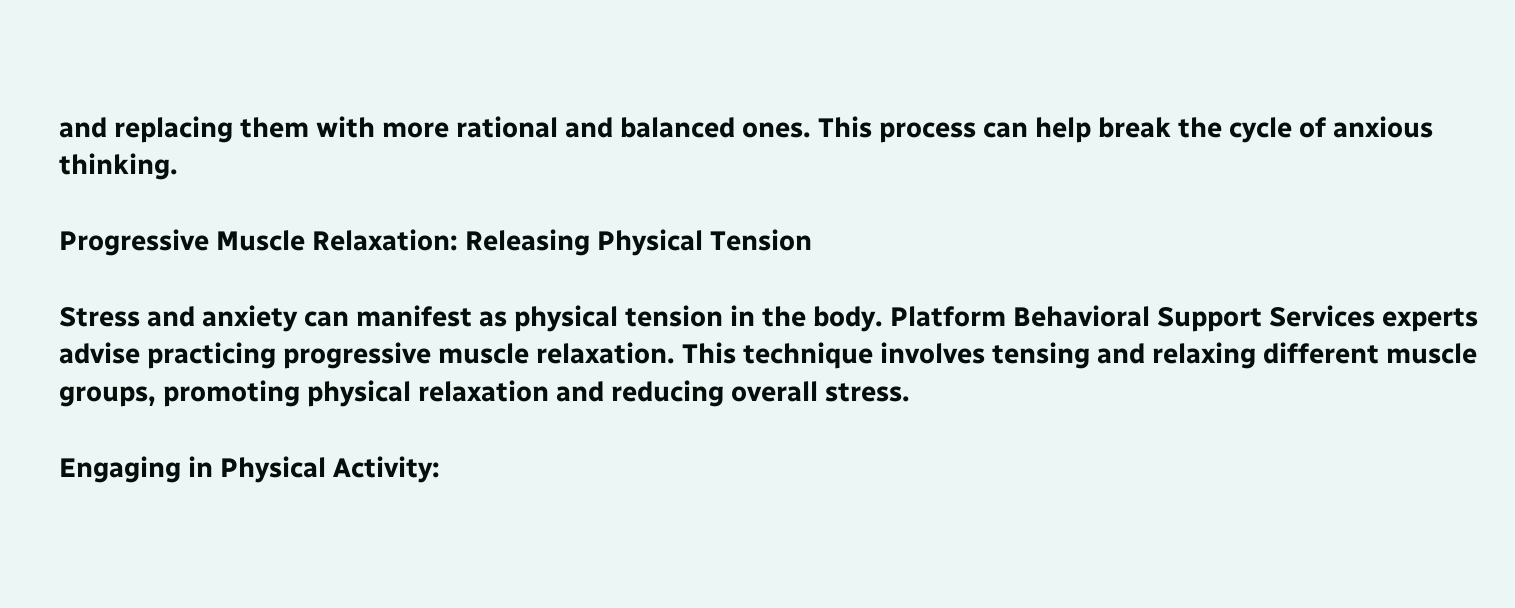and replacing them with more rational and balanced ones. This process can help break the cycle of anxious thinking.

Progressive Muscle Relaxation: Releasing Physical Tension

Stress and anxiety can manifest as physical tension in the body. Platform Behavioral Support Services experts advise practicing progressive muscle relaxation. This technique involves tensing and relaxing different muscle groups, promoting physical relaxation and reducing overall stress.

Engaging in Physical Activity: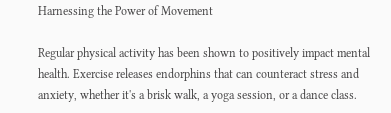Harnessing the Power of Movement

Regular physical activity has been shown to positively impact mental health. Exercise releases endorphins that can counteract stress and anxiety, whether it's a brisk walk, a yoga session, or a dance class.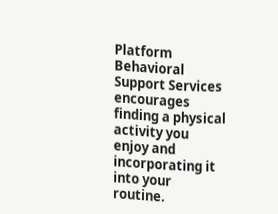Platform Behavioral Support Services encourages finding a physical activity you enjoy and incorporating it into your routine.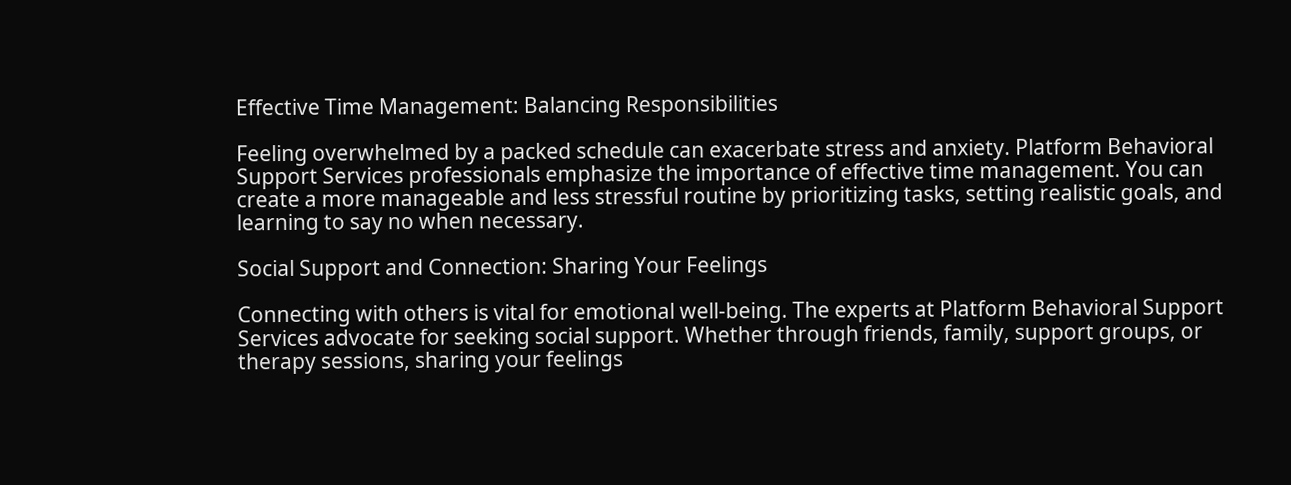Effective Time Management: Balancing Responsibilities

Feeling overwhelmed by a packed schedule can exacerbate stress and anxiety. Platform Behavioral Support Services professionals emphasize the importance of effective time management. You can create a more manageable and less stressful routine by prioritizing tasks, setting realistic goals, and learning to say no when necessary.

Social Support and Connection: Sharing Your Feelings

Connecting with others is vital for emotional well-being. The experts at Platform Behavioral Support Services advocate for seeking social support. Whether through friends, family, support groups, or therapy sessions, sharing your feelings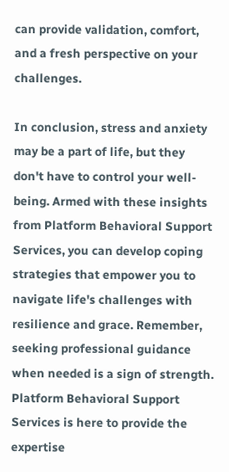can provide validation, comfort, and a fresh perspective on your challenges.

In conclusion, stress and anxiety may be a part of life, but they don't have to control your well-being. Armed with these insights from Platform Behavioral Support Services, you can develop coping strategies that empower you to navigate life's challenges with resilience and grace. Remember, seeking professional guidance when needed is a sign of strength. Platform Behavioral Support Services is here to provide the expertise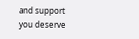and support you deserve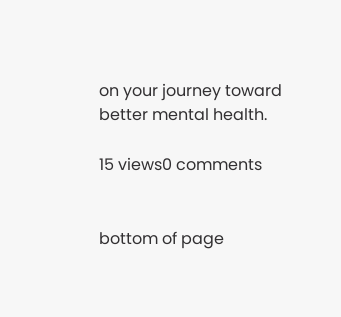on your journey toward better mental health.

15 views0 comments


bottom of page